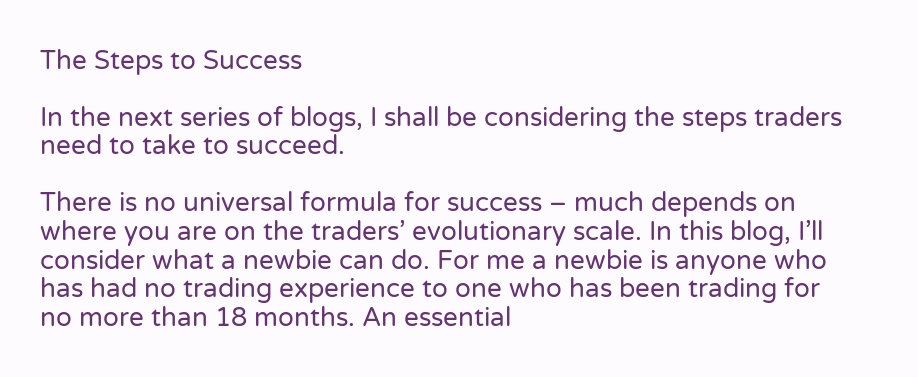The Steps to Success

In the next series of blogs, I shall be considering the steps traders need to take to succeed.

There is no universal formula for success – much depends on where you are on the traders’ evolutionary scale. In this blog, I’ll consider what a newbie can do. For me a newbie is anyone who has had no trading experience to one who has been trading for no more than 18 months. An essential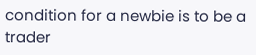condition for a newbie is to be a trader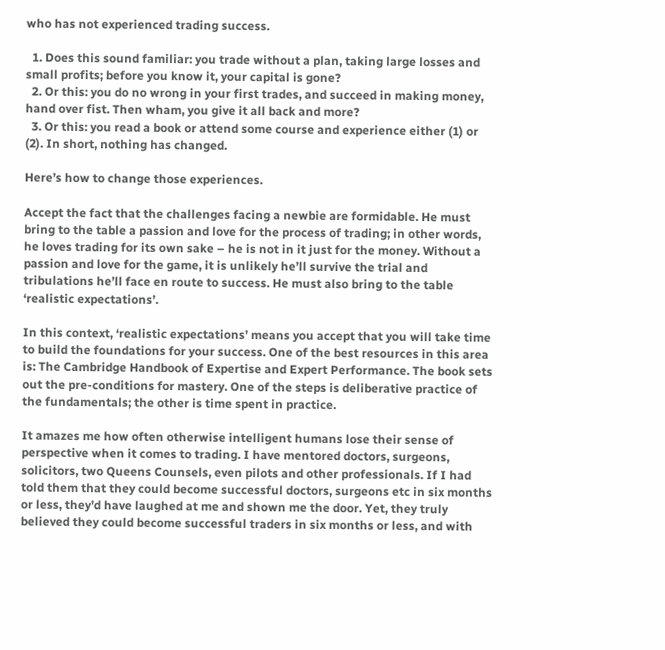who has not experienced trading success.

  1. Does this sound familiar: you trade without a plan, taking large losses and small profits; before you know it, your capital is gone?
  2. Or this: you do no wrong in your first trades, and succeed in making money, hand over fist. Then wham, you give it all back and more?
  3. Or this: you read a book or attend some course and experience either (1) or (2). In short, nothing has changed.

Here’s how to change those experiences.

Accept the fact that the challenges facing a newbie are formidable. He must bring to the table a passion and love for the process of trading; in other words, he loves trading for its own sake – he is not in it just for the money. Without a passion and love for the game, it is unlikely he’ll survive the trial and tribulations he’ll face en route to success. He must also bring to the table ‘realistic expectations’.

In this context, ‘realistic expectations’ means you accept that you will take time to build the foundations for your success. One of the best resources in this area is: The Cambridge Handbook of Expertise and Expert Performance. The book sets out the pre-conditions for mastery. One of the steps is deliberative practice of the fundamentals; the other is time spent in practice.

It amazes me how often otherwise intelligent humans lose their sense of perspective when it comes to trading. I have mentored doctors, surgeons, solicitors, two Queens Counsels, even pilots and other professionals. If I had told them that they could become successful doctors, surgeons etc in six months or less, they’d have laughed at me and shown me the door. Yet, they truly believed they could become successful traders in six months or less, and with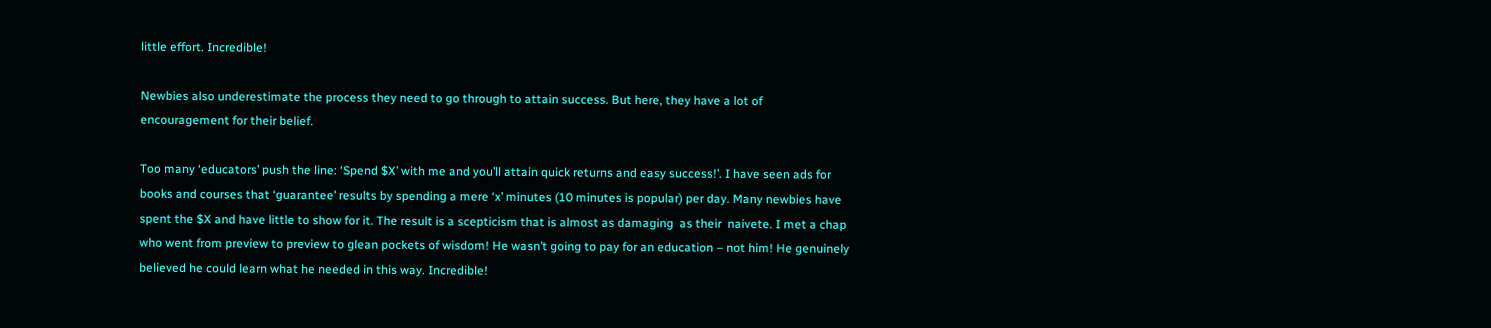little effort. Incredible!

Newbies also underestimate the process they need to go through to attain success. But here, they have a lot of encouragement for their belief.

Too many ‘educators’ push the line: ‘Spend $X’ with me and you’ll attain quick returns and easy success!’. I have seen ads for books and courses that ‘guarantee’ results by spending a mere ‘x’ minutes (10 minutes is popular) per day. Many newbies have spent the $X and have little to show for it. The result is a scepticism that is almost as damaging  as their  naivete. I met a chap who went from preview to preview to glean pockets of wisdom! He wasn’t going to pay for an education – not him! He genuinely believed he could learn what he needed in this way. Incredible!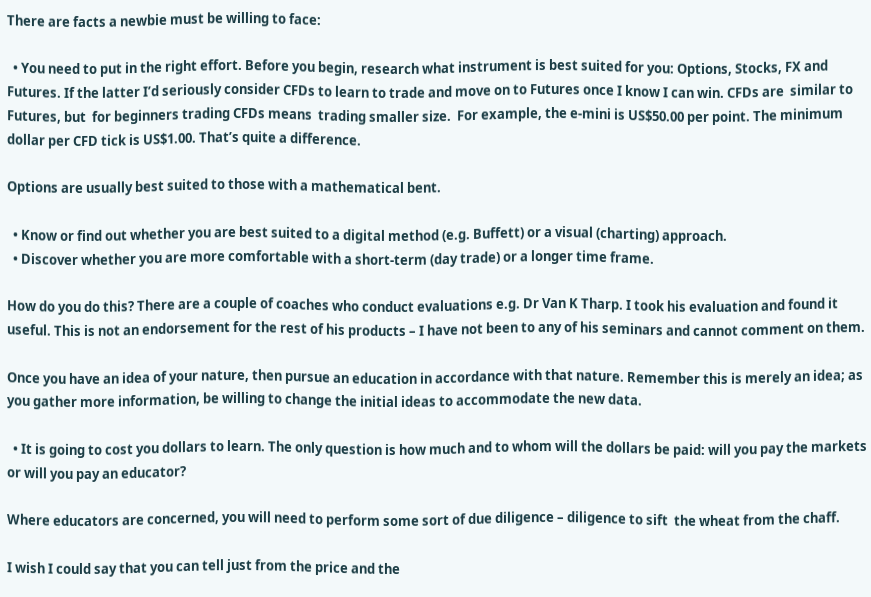There are facts a newbie must be willing to face:

  • You need to put in the right effort. Before you begin, research what instrument is best suited for you: Options, Stocks, FX and Futures. If the latter I’d seriously consider CFDs to learn to trade and move on to Futures once I know I can win. CFDs are  similar to Futures, but  for beginners trading CFDs means  trading smaller size.  For example, the e-mini is US$50.00 per point. The minimum dollar per CFD tick is US$1.00. That’s quite a difference.

Options are usually best suited to those with a mathematical bent.

  • Know or find out whether you are best suited to a digital method (e.g. Buffett) or a visual (charting) approach.
  • Discover whether you are more comfortable with a short-term (day trade) or a longer time frame.

How do you do this? There are a couple of coaches who conduct evaluations e.g. Dr Van K Tharp. I took his evaluation and found it useful. This is not an endorsement for the rest of his products – I have not been to any of his seminars and cannot comment on them.

Once you have an idea of your nature, then pursue an education in accordance with that nature. Remember this is merely an idea; as you gather more information, be willing to change the initial ideas to accommodate the new data.

  • It is going to cost you dollars to learn. The only question is how much and to whom will the dollars be paid: will you pay the markets or will you pay an educator?

Where educators are concerned, you will need to perform some sort of due diligence – diligence to sift  the wheat from the chaff.

I wish I could say that you can tell just from the price and the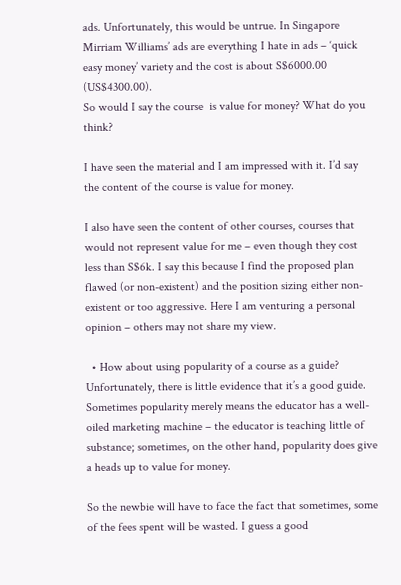ads. Unfortunately, this would be untrue. In Singapore Mirriam Williams’ ads are everything I hate in ads – ‘quick easy money’ variety and the cost is about S$6000.00 (US$4300.00).
So would I say the course  is value for money? What do you think?

I have seen the material and I am impressed with it. I’d say the content of the course is value for money.

I also have seen the content of other courses, courses that would not represent value for me – even though they cost less than S$6k. I say this because I find the proposed plan flawed (or non-existent) and the position sizing either non-existent or too aggressive. Here I am venturing a personal opinion – others may not share my view.

  • How about using popularity of a course as a guide? Unfortunately, there is little evidence that it’s a good guide. Sometimes popularity merely means the educator has a well-oiled marketing machine – the educator is teaching little of substance; sometimes, on the other hand, popularity does give a heads up to value for money.

So the newbie will have to face the fact that sometimes, some of the fees spent will be wasted. I guess a good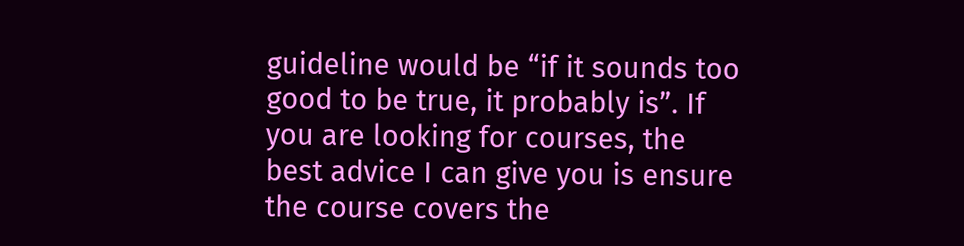guideline would be “if it sounds too good to be true, it probably is”. If you are looking for courses, the best advice I can give you is ensure the course covers the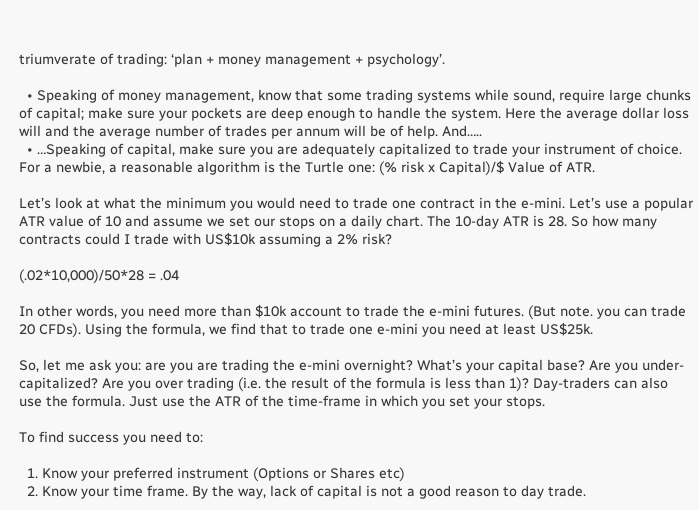triumverate of trading: ‘plan + money management + psychology’.

  • Speaking of money management, know that some trading systems while sound, require large chunks of capital; make sure your pockets are deep enough to handle the system. Here the average dollar loss will and the average number of trades per annum will be of help. And…..
  • …Speaking of capital, make sure you are adequately capitalized to trade your instrument of choice. For a newbie, a reasonable algorithm is the Turtle one: (% risk x Capital)/$ Value of ATR.

Let’s look at what the minimum you would need to trade one contract in the e-mini. Let’s use a popular ATR value of 10 and assume we set our stops on a daily chart. The 10-day ATR is 28. So how many contracts could I trade with US$10k assuming a 2% risk?

(.02*10,000)/50*28 = .04

In other words, you need more than $10k account to trade the e-mini futures. (But note. you can trade 20 CFDs). Using the formula, we find that to trade one e-mini you need at least US$25k.

So, let me ask you: are you are trading the e-mini overnight? What’s your capital base? Are you under-capitalized? Are you over trading (i.e. the result of the formula is less than 1)? Day-traders can also use the formula. Just use the ATR of the time-frame in which you set your stops.

To find success you need to:

  1. Know your preferred instrument (Options or Shares etc)
  2. Know your time frame. By the way, lack of capital is not a good reason to day trade.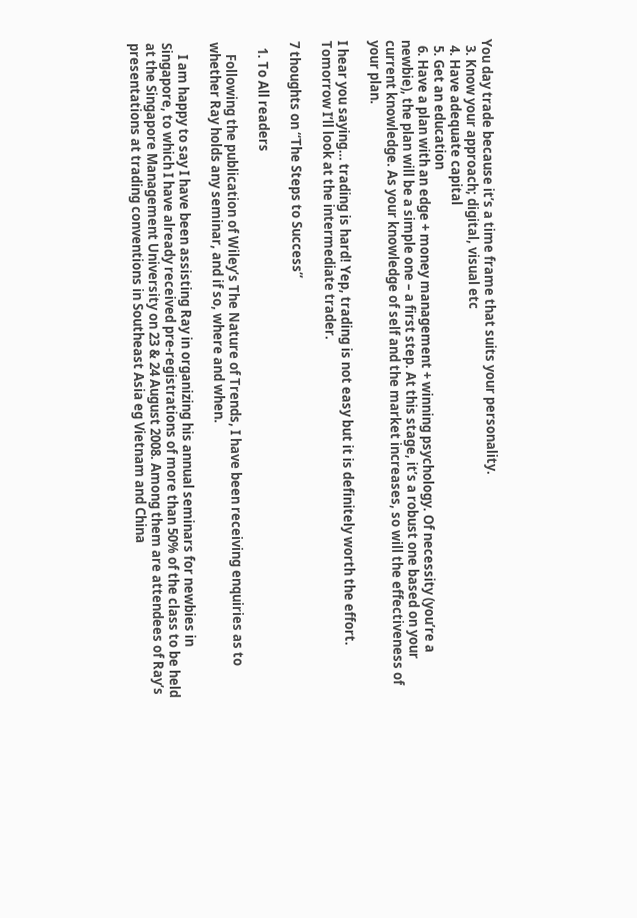You day trade because it’s a time frame that suits your personality.
  3. Know your approach; digital, visual etc
  4. Have adequate capital
  5. Get an education
  6. Have a plan with an edge + money management + winning psychology. Of necessity (you’re a newbie), the plan will be a simple one – a first step. At this stage, it’s a robust one based on your current knowledge. As your knowledge of self and the market increases, so will the effectiveness of your plan.

I hear you saying… trading is hard! Yep, trading is not easy but it is definitely worth the effort. Tomorrow I’ll look at the intermediate trader.

7 thoughts on “The Steps to Success”

  1. To All readers

    Following the publication of Wiley’s The Nature of Trends, I have been receiving enquiries as to whether Ray holds any seminar, and if so, where and when.

    I am happy to say I have been assisting Ray in organizing his annual seminars for newbies in Singapore, to which I have already received pre-registrations of more than 50% of the class to be held at the Singapore Management University on 23 & 24 August 2008. Among them are attendees of Ray’s presentations at trading conventions in Southeast Asia eg Vietnam and China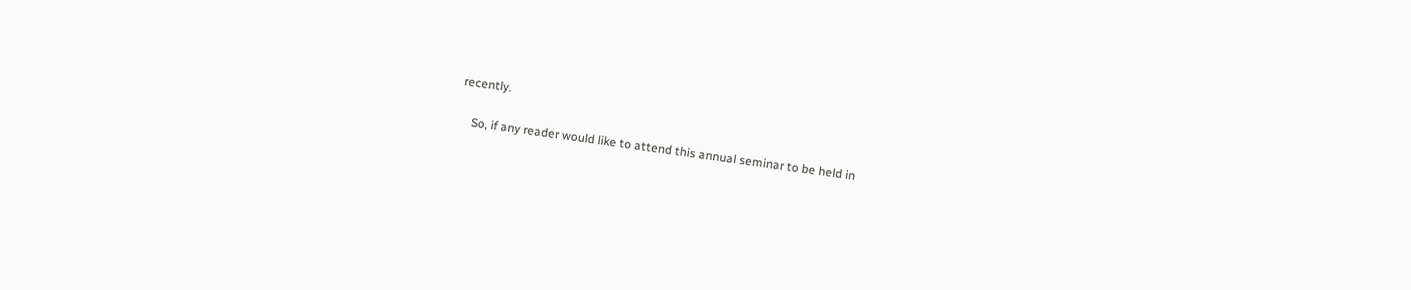recently.

    So, if any reader would like to attend this annual seminar to be held in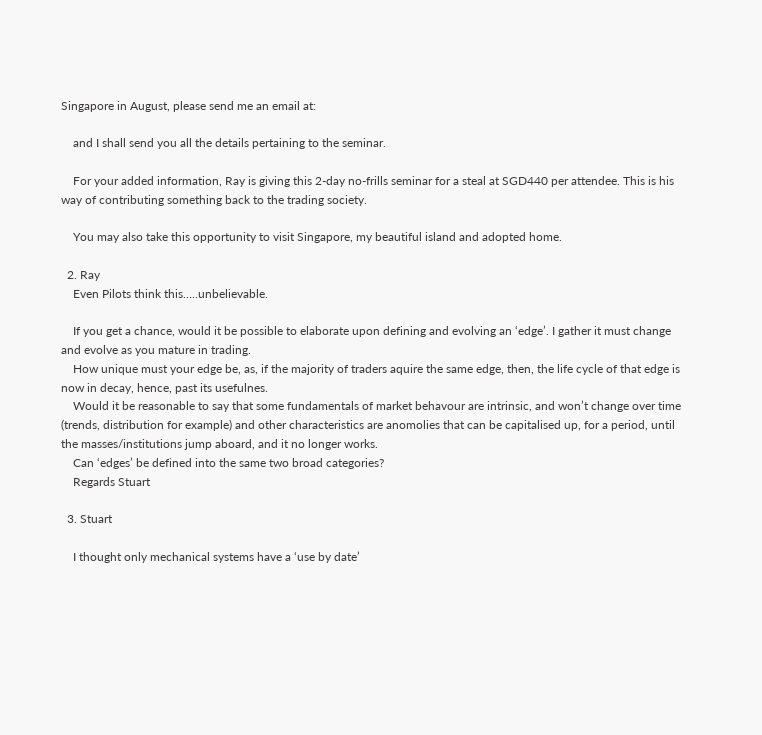Singapore in August, please send me an email at:

    and I shall send you all the details pertaining to the seminar.

    For your added information, Ray is giving this 2-day no-frills seminar for a steal at SGD440 per attendee. This is his way of contributing something back to the trading society.

    You may also take this opportunity to visit Singapore, my beautiful island and adopted home.

  2. Ray
    Even Pilots think this…..unbelievable.

    If you get a chance, would it be possible to elaborate upon defining and evolving an ‘edge’. I gather it must change and evolve as you mature in trading.
    How unique must your edge be, as, if the majority of traders aquire the same edge, then, the life cycle of that edge is now in decay, hence, past its usefulnes.
    Would it be reasonable to say that some fundamentals of market behavour are intrinsic, and won’t change over time (trends, distribution for example) and other characteristics are anomolies that can be capitalised up, for a period, until the masses/institutions jump aboard, and it no longer works.
    Can ‘edges’ be defined into the same two broad categories?
    Regards Stuart

  3. Stuart

    I thought only mechanical systems have a ‘use by date’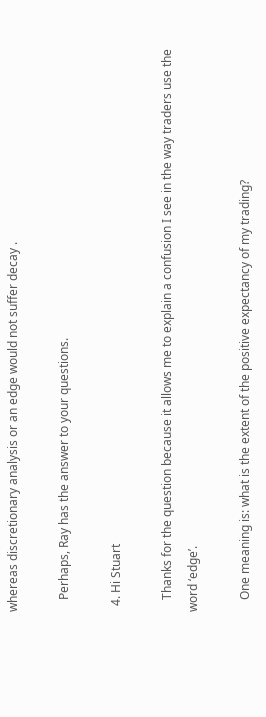whereas discretionary analysis or an edge would not suffer decay .

    Perhaps, Ray has the answer to your questions.

  4. Hi Stuart

    Thanks for the question because it allows me to explain a confusion I see in the way traders use the word ‘edge’.

    One meaning is: what is the extent of the positive expectancy of my trading?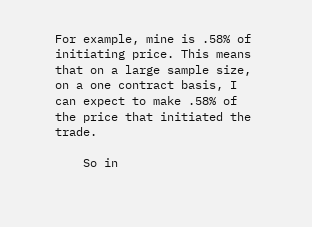For example, mine is .58% of initiating price. This means that on a large sample size, on a one contract basis, I can expect to make .58% of the price that initiated the trade.

    So in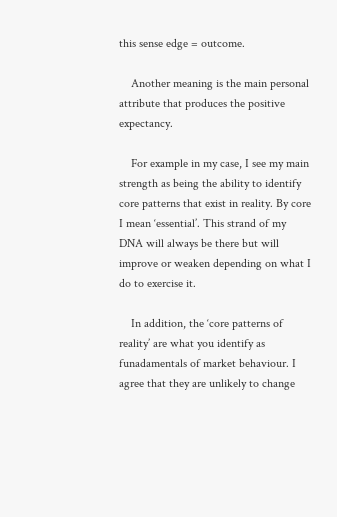this sense edge = outcome.

    Another meaning is the main personal attribute that produces the positive expectancy.

    For example in my case, I see my main strength as being the ability to identify core patterns that exist in reality. By core I mean ‘essential’. This strand of my DNA will always be there but will improve or weaken depending on what I do to exercise it.

    In addition, the ‘core patterns of reality’ are what you identify as funadamentals of market behaviour. I agree that they are unlikely to change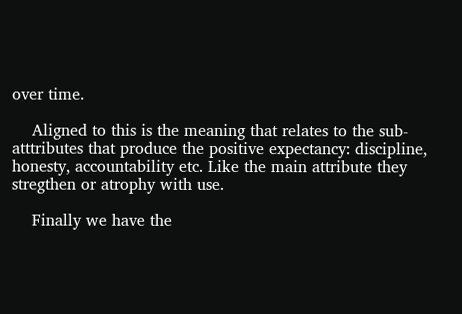over time.

    Aligned to this is the meaning that relates to the sub-atttributes that produce the positive expectancy: discipline, honesty, accountability etc. Like the main attribute they stregthen or atrophy with use.

    Finally we have the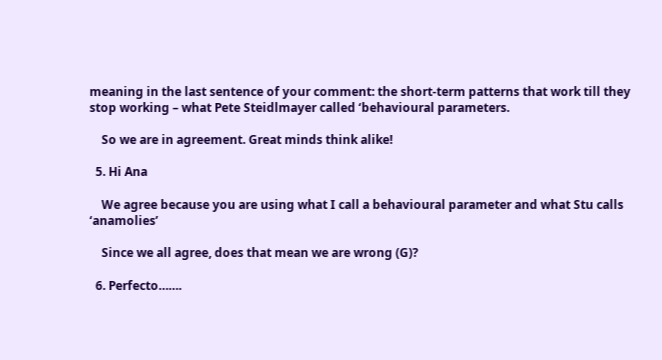meaning in the last sentence of your comment: the short-term patterns that work till they stop working – what Pete Steidlmayer called ‘behavioural parameters.

    So we are in agreement. Great minds think alike!

  5. Hi Ana

    We agree because you are using what I call a behavioural parameter and what Stu calls ‘anamolies’

    Since we all agree, does that mean we are wrong (G)?

  6. Perfecto…….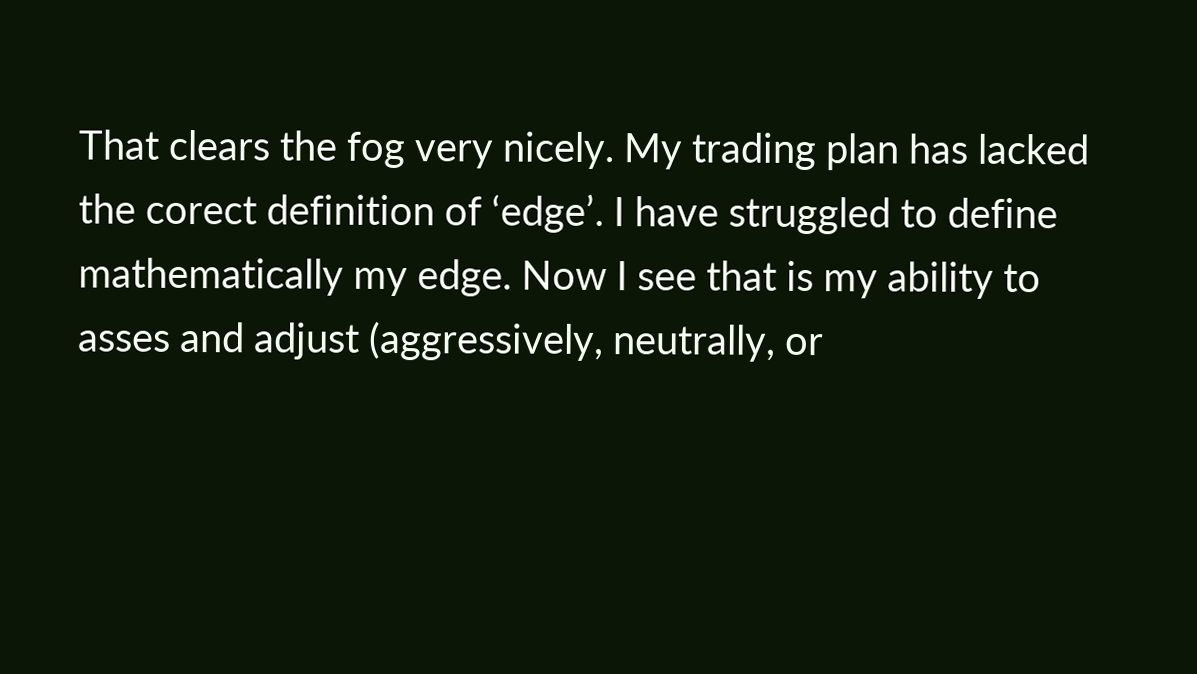That clears the fog very nicely. My trading plan has lacked the corect definition of ‘edge’. I have struggled to define mathematically my edge. Now I see that is my ability to asses and adjust (aggressively, neutrally, or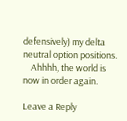defensively) my delta neutral option positions.
    Ahhhh, the world is now in order again.

Leave a Reply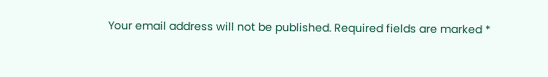Your email address will not be published. Required fields are marked *